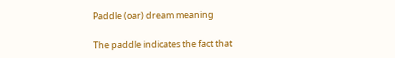Paddle (oar) dream meaning

The paddle indicates the fact that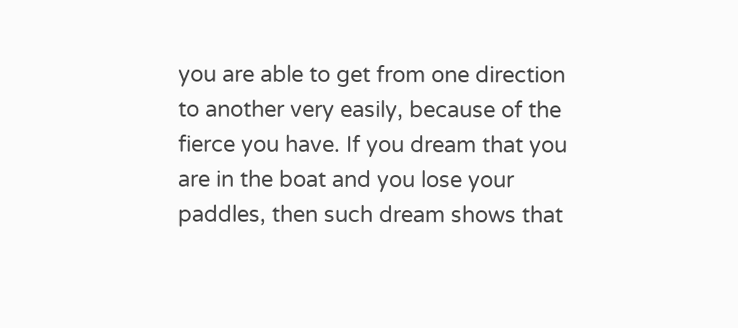you are able to get from one direction to another very easily, because of the fierce you have. If you dream that you are in the boat and you lose your paddles, then such dream shows that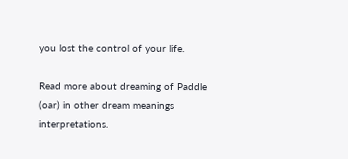you lost the control of your life.

Read more about dreaming of Paddle (oar) in other dream meanings interpretations.